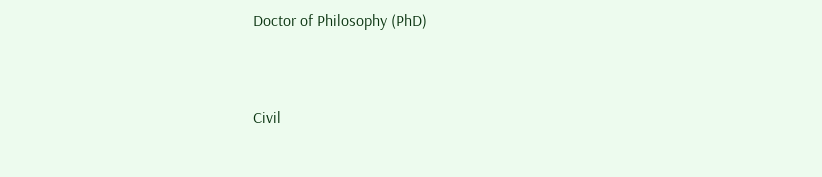Doctor of Philosophy (PhD)


Civil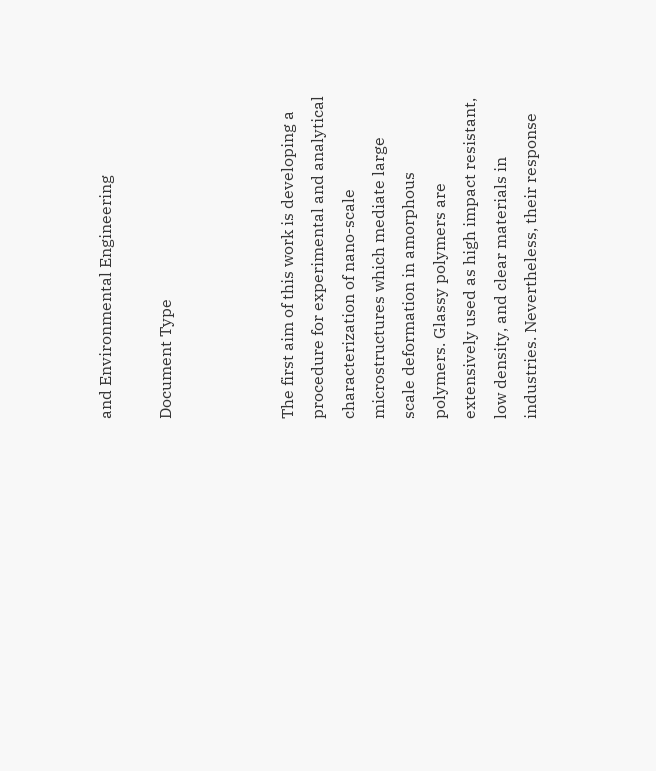and Environmental Engineering

Document Type



The first aim of this work is developing a procedure for experimental and analytical characterization of nano-scale microstructures which mediate large scale deformation in amorphous polymers. Glassy polymers are extensively used as high impact resistant, low density, and clear materials in industries. Nevertheless, their response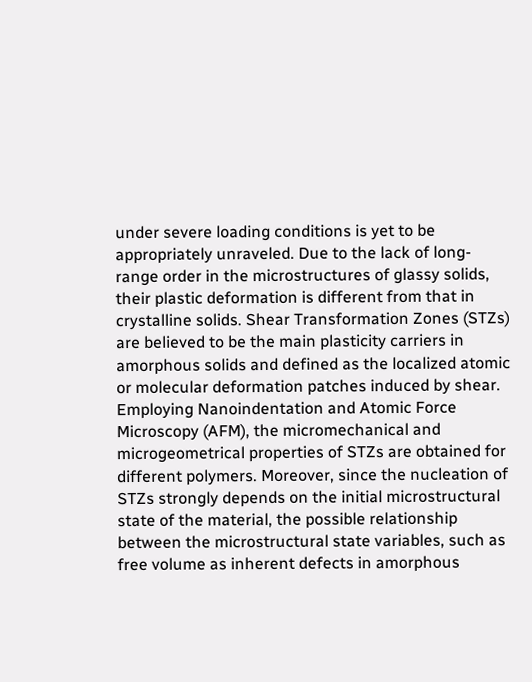under severe loading conditions is yet to be appropriately unraveled. Due to the lack of long-range order in the microstructures of glassy solids, their plastic deformation is different from that in crystalline solids. Shear Transformation Zones (STZs) are believed to be the main plasticity carriers in amorphous solids and defined as the localized atomic or molecular deformation patches induced by shear. Employing Nanoindentation and Atomic Force Microscopy (AFM), the micromechanical and microgeometrical properties of STZs are obtained for different polymers. Moreover, since the nucleation of STZs strongly depends on the initial microstructural state of the material, the possible relationship between the microstructural state variables, such as free volume as inherent defects in amorphous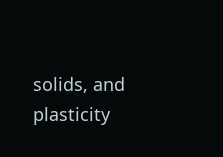solids, and plasticity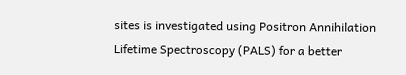sites is investigated using Positron Annihilation Lifetime Spectroscopy (PALS) for a better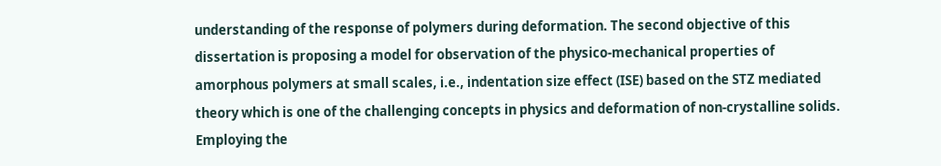understanding of the response of polymers during deformation. The second objective of this dissertation is proposing a model for observation of the physico-mechanical properties of amorphous polymers at small scales, i.e., indentation size effect (ISE) based on the STZ mediated theory which is one of the challenging concepts in physics and deformation of non-crystalline solids. Employing the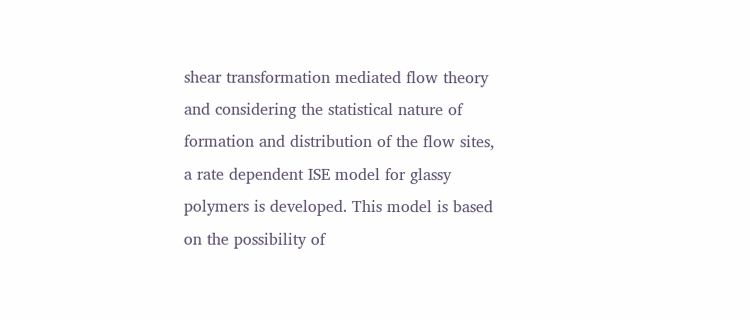shear transformation mediated flow theory and considering the statistical nature of formation and distribution of the flow sites, a rate dependent ISE model for glassy polymers is developed. This model is based on the possibility of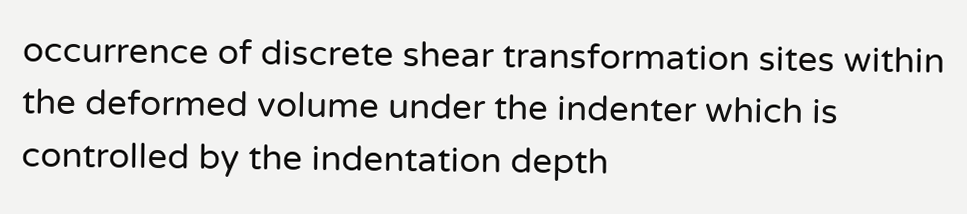occurrence of discrete shear transformation sites within the deformed volume under the indenter which is controlled by the indentation depth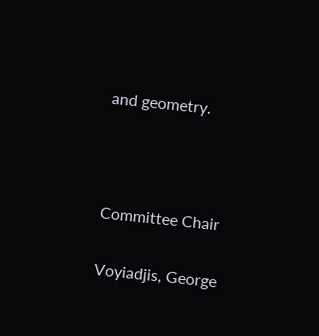and geometry.



Committee Chair

Voyiadjis, George